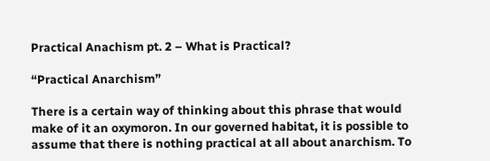Practical Anachism pt. 2 – What is Practical?

“Practical Anarchism”

There is a certain way of thinking about this phrase that would make of it an oxymoron. In our governed habitat, it is possible to assume that there is nothing practical at all about anarchism. To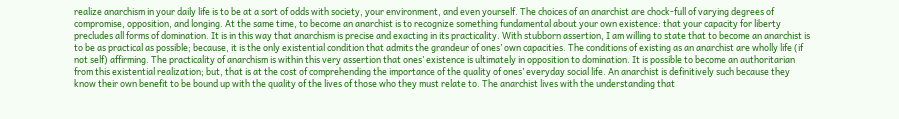realize anarchism in your daily life is to be at a sort of odds with society, your environment, and even yourself. The choices of an anarchist are chock-full of varying degrees of compromise, opposition, and longing. At the same time, to become an anarchist is to recognize something fundamental about your own existence: that your capacity for liberty precludes all forms of domination. It is in this way that anarchism is precise and exacting in its practicality. With stubborn assertion, I am willing to state that to become an anarchist is to be as practical as possible; because, it is the only existential condition that admits the grandeur of ones’ own capacities. The conditions of existing as an anarchist are wholly life (if not self) affirming. The practicality of anarchism is within this very assertion that ones’ existence is ultimately in opposition to domination. It is possible to become an authoritarian from this existential realization; but, that is at the cost of comprehending the importance of the quality of ones’ everyday social life. An anarchist is definitively such because they know their own benefit to be bound up with the quality of the lives of those who they must relate to. The anarchist lives with the understanding that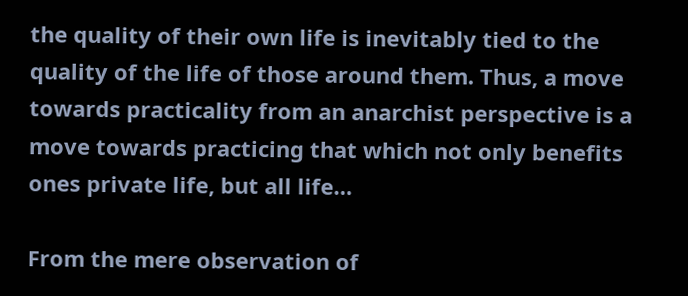the quality of their own life is inevitably tied to the quality of the life of those around them. Thus, a move towards practicality from an anarchist perspective is a move towards practicing that which not only benefits ones private life, but all life…

From the mere observation of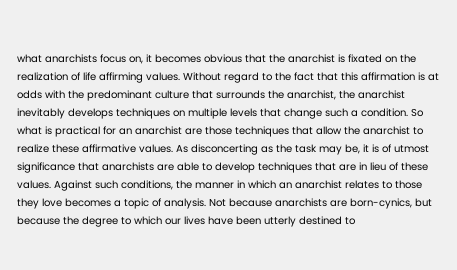what anarchists focus on, it becomes obvious that the anarchist is fixated on the realization of life affirming values. Without regard to the fact that this affirmation is at odds with the predominant culture that surrounds the anarchist, the anarchist inevitably develops techniques on multiple levels that change such a condition. So what is practical for an anarchist are those techniques that allow the anarchist to realize these affirmative values. As disconcerting as the task may be, it is of utmost significance that anarchists are able to develop techniques that are in lieu of these values. Against such conditions, the manner in which an anarchist relates to those they love becomes a topic of analysis. Not because anarchists are born-cynics, but because the degree to which our lives have been utterly destined to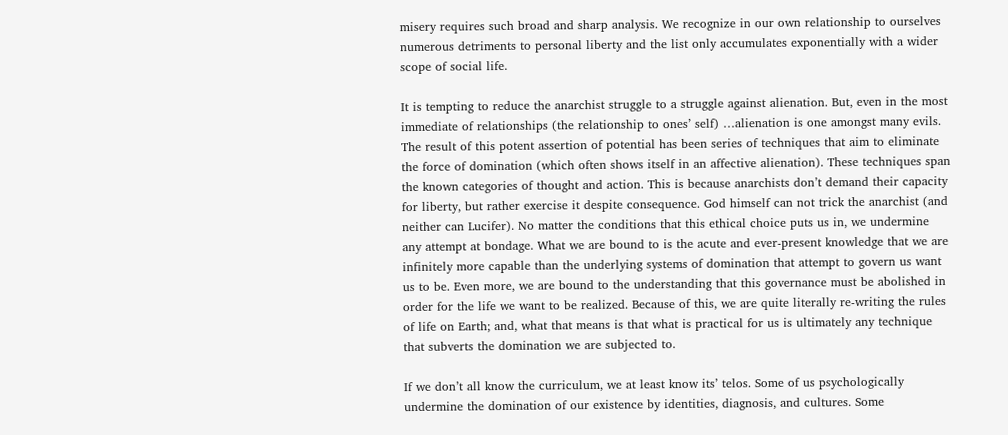misery requires such broad and sharp analysis. We recognize in our own relationship to ourselves numerous detriments to personal liberty and the list only accumulates exponentially with a wider scope of social life.

It is tempting to reduce the anarchist struggle to a struggle against alienation. But, even in the most immediate of relationships (the relationship to ones’ self) …alienation is one amongst many evils. The result of this potent assertion of potential has been series of techniques that aim to eliminate the force of domination (which often shows itself in an affective alienation). These techniques span the known categories of thought and action. This is because anarchists don’t demand their capacity for liberty, but rather exercise it despite consequence. God himself can not trick the anarchist (and neither can Lucifer). No matter the conditions that this ethical choice puts us in, we undermine any attempt at bondage. What we are bound to is the acute and ever-present knowledge that we are infinitely more capable than the underlying systems of domination that attempt to govern us want us to be. Even more, we are bound to the understanding that this governance must be abolished in order for the life we want to be realized. Because of this, we are quite literally re-writing the rules of life on Earth; and, what that means is that what is practical for us is ultimately any technique that subverts the domination we are subjected to.

If we don’t all know the curriculum, we at least know its’ telos. Some of us psychologically undermine the domination of our existence by identities, diagnosis, and cultures. Some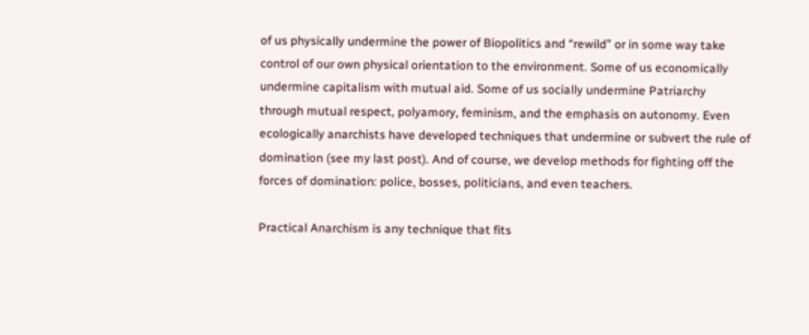of us physically undermine the power of Biopolitics and “rewild” or in some way take control of our own physical orientation to the environment. Some of us economically undermine capitalism with mutual aid. Some of us socially undermine Patriarchy through mutual respect, polyamory, feminism, and the emphasis on autonomy. Even ecologically anarchists have developed techniques that undermine or subvert the rule of domination (see my last post). And of course, we develop methods for fighting off the forces of domination: police, bosses, politicians, and even teachers.

Practical Anarchism is any technique that fits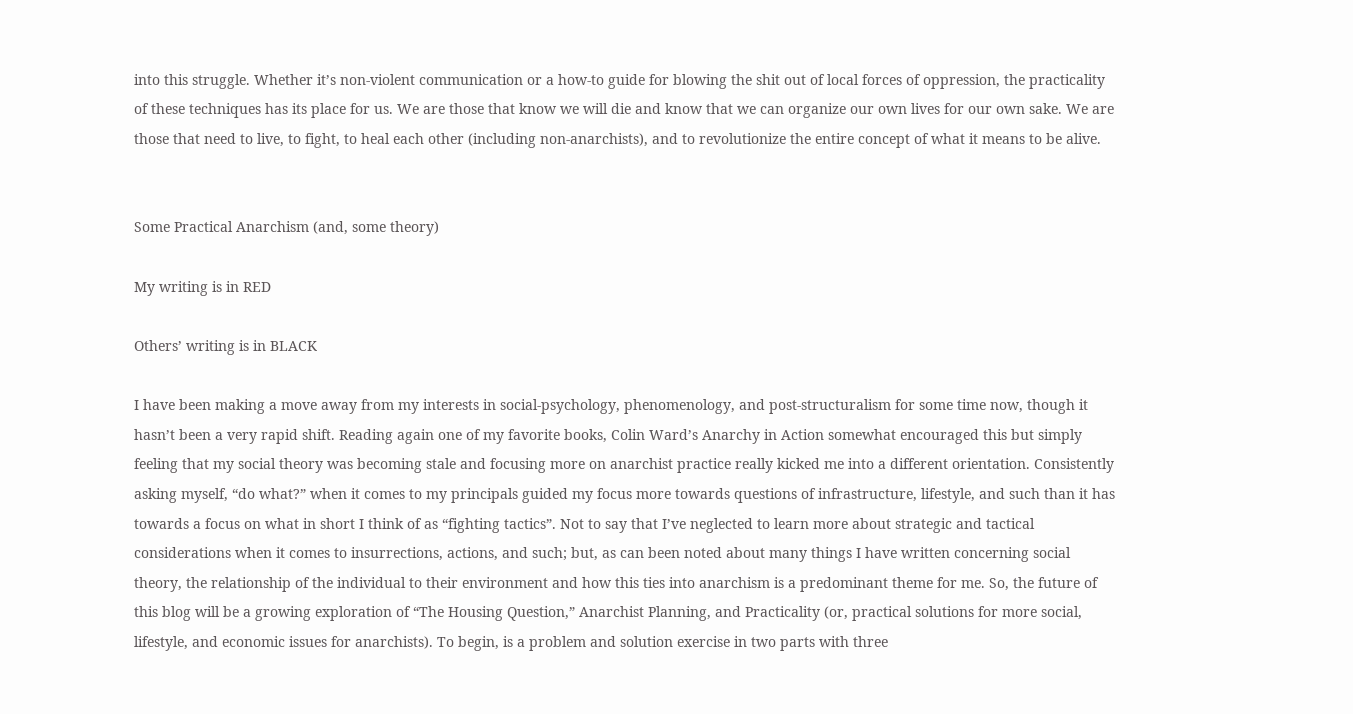into this struggle. Whether it’s non-violent communication or a how-to guide for blowing the shit out of local forces of oppression, the practicality of these techniques has its place for us. We are those that know we will die and know that we can organize our own lives for our own sake. We are those that need to live, to fight, to heal each other (including non-anarchists), and to revolutionize the entire concept of what it means to be alive.


Some Practical Anarchism (and, some theory)

My writing is in RED

Others’ writing is in BLACK

I have been making a move away from my interests in social-psychology, phenomenology, and post-structuralism for some time now, though it hasn’t been a very rapid shift. Reading again one of my favorite books, Colin Ward’s Anarchy in Action somewhat encouraged this but simply feeling that my social theory was becoming stale and focusing more on anarchist practice really kicked me into a different orientation. Consistently asking myself, “do what?” when it comes to my principals guided my focus more towards questions of infrastructure, lifestyle, and such than it has towards a focus on what in short I think of as “fighting tactics”. Not to say that I’ve neglected to learn more about strategic and tactical considerations when it comes to insurrections, actions, and such; but, as can been noted about many things I have written concerning social theory, the relationship of the individual to their environment and how this ties into anarchism is a predominant theme for me. So, the future of this blog will be a growing exploration of “The Housing Question,” Anarchist Planning, and Practicality (or, practical solutions for more social, lifestyle, and economic issues for anarchists). To begin, is a problem and solution exercise in two parts with three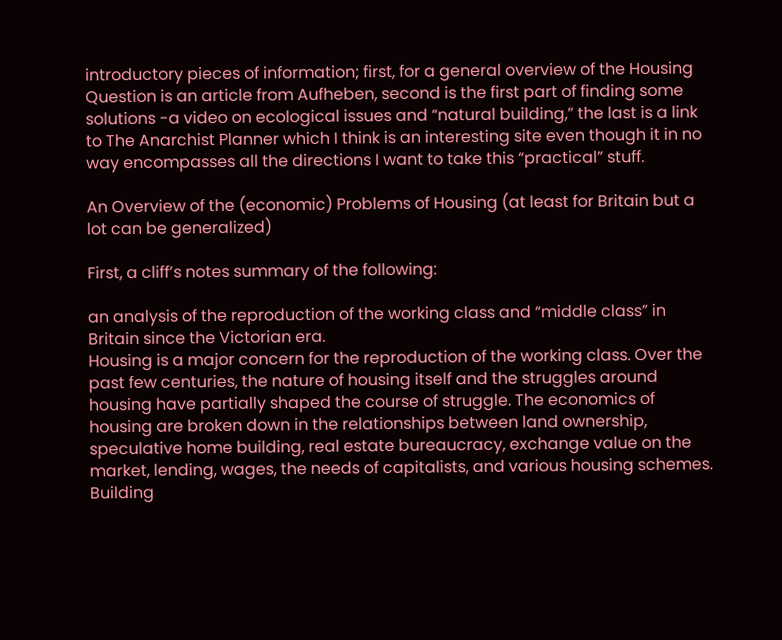introductory pieces of information; first, for a general overview of the Housing Question is an article from Aufheben, second is the first part of finding some solutions -a video on ecological issues and “natural building,” the last is a link to The Anarchist Planner which I think is an interesting site even though it in no way encompasses all the directions I want to take this “practical” stuff.

An Overview of the (economic) Problems of Housing (at least for Britain but a lot can be generalized)

First, a cliff’s notes summary of the following:

an analysis of the reproduction of the working class and “middle class” in Britain since the Victorian era.
Housing is a major concern for the reproduction of the working class. Over the past few centuries, the nature of housing itself and the struggles around housing have partially shaped the course of struggle. The economics of housing are broken down in the relationships between land ownership, speculative home building, real estate bureaucracy, exchange value on the market, lending, wages, the needs of capitalists, and various housing schemes. Building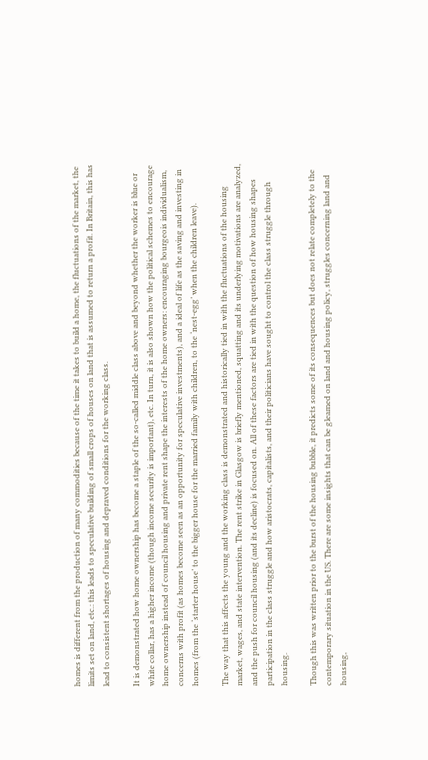homes is different from the production of many commodities because of the time it takes to build a home, the fluctuations of the market, the limits set on land, etc.: this leads to speculative building of small crops of houses on land that is assumed to return a profit. In Britain, this has lead to consistent shortages of housing and depraved conditions for the working class.

It is demonstrated how home ownership has become a staple of the so-called middle class above and beyond whether the worker is blue or white collar, has a higher income (though income security is important), etc. In turn, it is also shown how the political schemes to encourage home ownership instead of council housing and private rent shape the interests of the home owners: encouraging bourgeois individualism, concerns with profit (as homes become seen as an opportunity for speculative investments), and a ideal of life as the saving and investing in homes (from the ‘starter house’ to the bigger house for the married family with children, to the ‘nest-egg’ when the children leave).

The way that this affects the young and the working class is demonstrated and historically tied in with the fluctuations of the housing market, wages, and state intervention. The rent strike in Glasgow is briefly mentioned, squatting and its underlying motivations are analyzed, and the push for council housing (and its decline) is focused on. All of these factors are tied in with the question of how housing shapes participation in the class struggle and how aristocrats, capitalists, and their politicians have sought to control the class struggle through housing.

Though this was written prior to the burst of the housing bubble, it predicts some of its consequences but does not relate completely to the contemporary situation in the US. There are some insights that can be gleamed on land and housing policy, struggles concerning land and housing,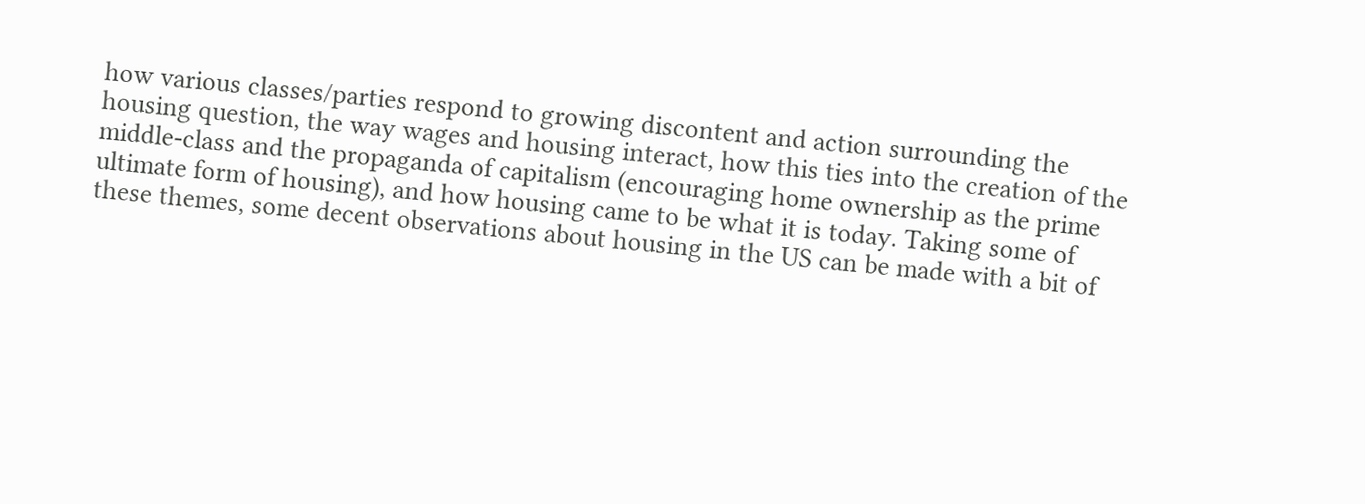how various classes/parties respond to growing discontent and action surrounding the housing question, the way wages and housing interact, how this ties into the creation of the middle-class and the propaganda of capitalism (encouraging home ownership as the prime ultimate form of housing), and how housing came to be what it is today. Taking some of these themes, some decent observations about housing in the US can be made with a bit of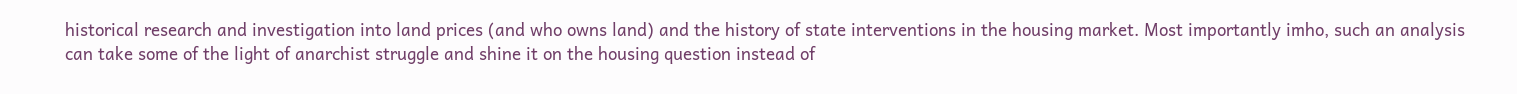historical research and investigation into land prices (and who owns land) and the history of state interventions in the housing market. Most importantly imho, such an analysis can take some of the light of anarchist struggle and shine it on the housing question instead of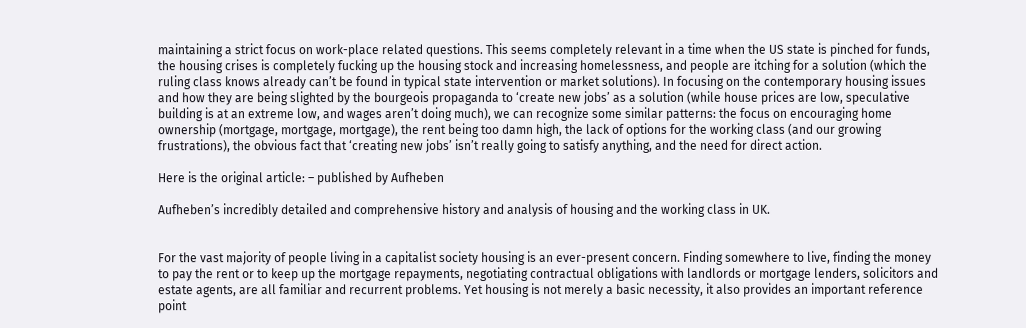maintaining a strict focus on work-place related questions. This seems completely relevant in a time when the US state is pinched for funds, the housing crises is completely fucking up the housing stock and increasing homelessness, and people are itching for a solution (which the ruling class knows already can’t be found in typical state intervention or market solutions). In focusing on the contemporary housing issues and how they are being slighted by the bourgeois propaganda to ‘create new jobs’ as a solution (while house prices are low, speculative building is at an extreme low, and wages aren’t doing much), we can recognize some similar patterns: the focus on encouraging home ownership (mortgage, mortgage, mortgage), the rent being too damn high, the lack of options for the working class (and our growing frustrations), the obvious fact that ‘creating new jobs’ isn’t really going to satisfy anything, and the need for direct action.

Here is the original article: – published by Aufheben

Aufheben’s incredibly detailed and comprehensive history and analysis of housing and the working class in UK.


For the vast majority of people living in a capitalist society housing is an ever-present concern. Finding somewhere to live, finding the money to pay the rent or to keep up the mortgage repayments, negotiating contractual obligations with landlords or mortgage lenders, solicitors and estate agents, are all familiar and recurrent problems. Yet housing is not merely a basic necessity, it also provides an important reference point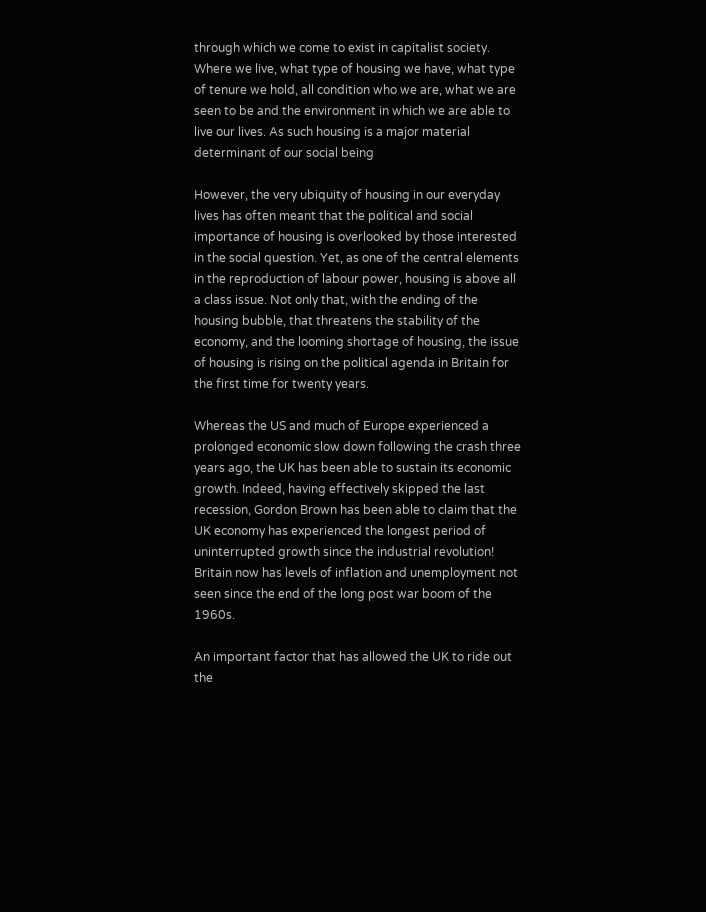through which we come to exist in capitalist society. Where we live, what type of housing we have, what type of tenure we hold, all condition who we are, what we are seen to be and the environment in which we are able to live our lives. As such housing is a major material determinant of our social being

However, the very ubiquity of housing in our everyday lives has often meant that the political and social importance of housing is overlooked by those interested in the social question. Yet, as one of the central elements in the reproduction of labour power, housing is above all a class issue. Not only that, with the ending of the housing bubble, that threatens the stability of the economy, and the looming shortage of housing, the issue of housing is rising on the political agenda in Britain for the first time for twenty years.

Whereas the US and much of Europe experienced a prolonged economic slow down following the crash three years ago, the UK has been able to sustain its economic growth. Indeed, having effectively skipped the last recession, Gordon Brown has been able to claim that the UK economy has experienced the longest period of uninterrupted growth since the industrial revolution! Britain now has levels of inflation and unemployment not seen since the end of the long post war boom of the 1960s.

An important factor that has allowed the UK to ride out the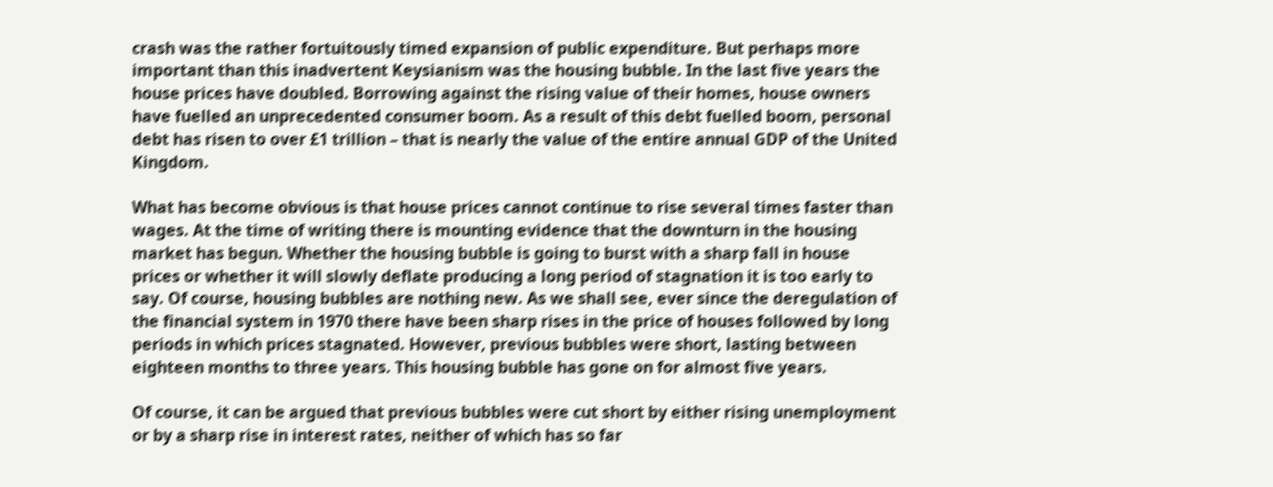crash was the rather fortuitously timed expansion of public expenditure. But perhaps more important than this inadvertent Keysianism was the housing bubble. In the last five years the house prices have doubled. Borrowing against the rising value of their homes, house owners have fuelled an unprecedented consumer boom. As a result of this debt fuelled boom, personal debt has risen to over £1 trillion – that is nearly the value of the entire annual GDP of the United Kingdom.

What has become obvious is that house prices cannot continue to rise several times faster than wages. At the time of writing there is mounting evidence that the downturn in the housing market has begun. Whether the housing bubble is going to burst with a sharp fall in house prices or whether it will slowly deflate producing a long period of stagnation it is too early to say. Of course, housing bubbles are nothing new. As we shall see, ever since the deregulation of the financial system in 1970 there have been sharp rises in the price of houses followed by long periods in which prices stagnated. However, previous bubbles were short, lasting between eighteen months to three years. This housing bubble has gone on for almost five years.

Of course, it can be argued that previous bubbles were cut short by either rising unemployment or by a sharp rise in interest rates, neither of which has so far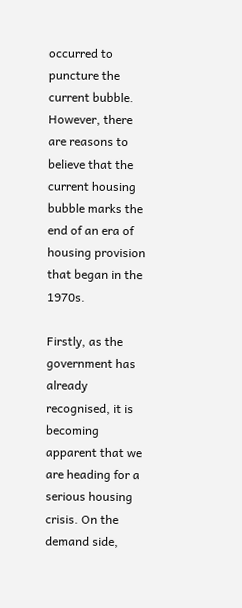occurred to puncture the current bubble. However, there are reasons to believe that the current housing bubble marks the end of an era of housing provision that began in the 1970s.

Firstly, as the government has already recognised, it is becoming apparent that we are heading for a serious housing crisis. On the demand side,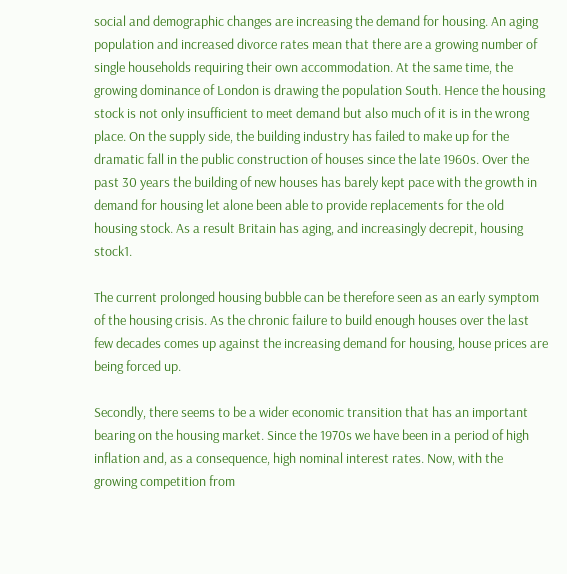social and demographic changes are increasing the demand for housing. An aging population and increased divorce rates mean that there are a growing number of single households requiring their own accommodation. At the same time, the growing dominance of London is drawing the population South. Hence the housing stock is not only insufficient to meet demand but also much of it is in the wrong place. On the supply side, the building industry has failed to make up for the dramatic fall in the public construction of houses since the late 1960s. Over the past 30 years the building of new houses has barely kept pace with the growth in demand for housing let alone been able to provide replacements for the old housing stock. As a result Britain has aging, and increasingly decrepit, housing stock1.

The current prolonged housing bubble can be therefore seen as an early symptom of the housing crisis. As the chronic failure to build enough houses over the last few decades comes up against the increasing demand for housing, house prices are being forced up.

Secondly, there seems to be a wider economic transition that has an important bearing on the housing market. Since the 1970s we have been in a period of high inflation and, as a consequence, high nominal interest rates. Now, with the growing competition from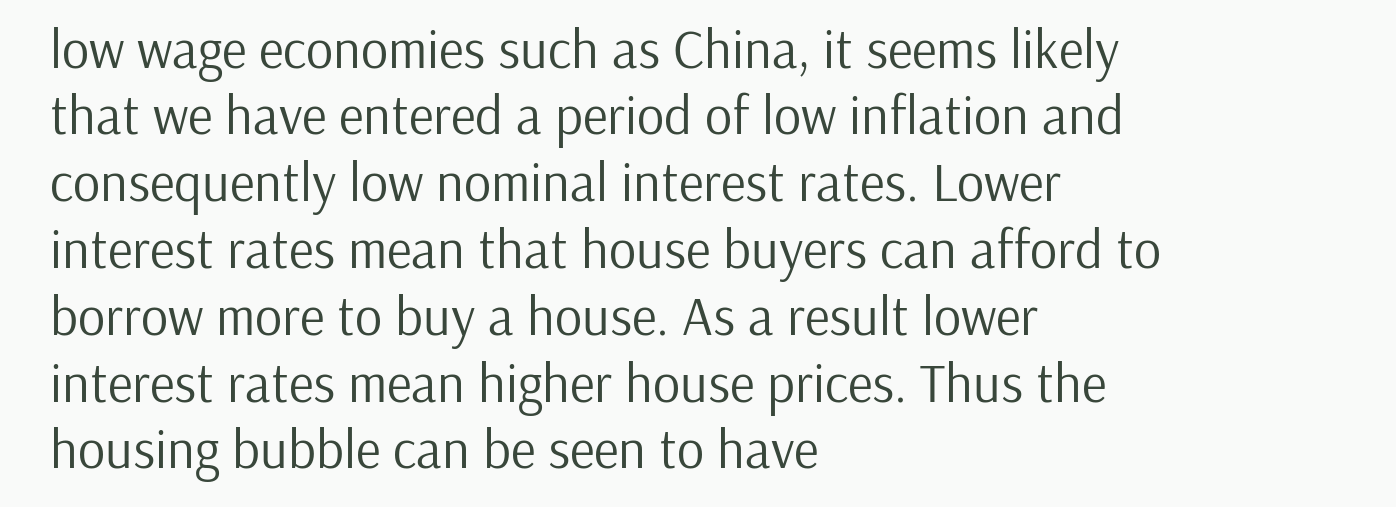low wage economies such as China, it seems likely that we have entered a period of low inflation and consequently low nominal interest rates. Lower interest rates mean that house buyers can afford to borrow more to buy a house. As a result lower interest rates mean higher house prices. Thus the housing bubble can be seen to have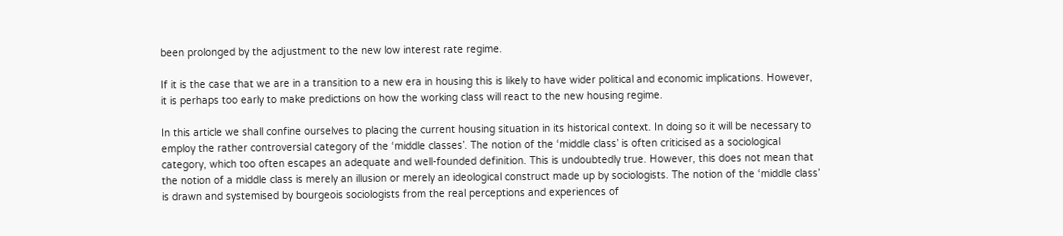been prolonged by the adjustment to the new low interest rate regime.

If it is the case that we are in a transition to a new era in housing this is likely to have wider political and economic implications. However, it is perhaps too early to make predictions on how the working class will react to the new housing regime.

In this article we shall confine ourselves to placing the current housing situation in its historical context. In doing so it will be necessary to employ the rather controversial category of the ‘middle classes’. The notion of the ‘middle class’ is often criticised as a sociological category, which too often escapes an adequate and well-founded definition. This is undoubtedly true. However, this does not mean that the notion of a middle class is merely an illusion or merely an ideological construct made up by sociologists. The notion of the ‘middle class’ is drawn and systemised by bourgeois sociologists from the real perceptions and experiences of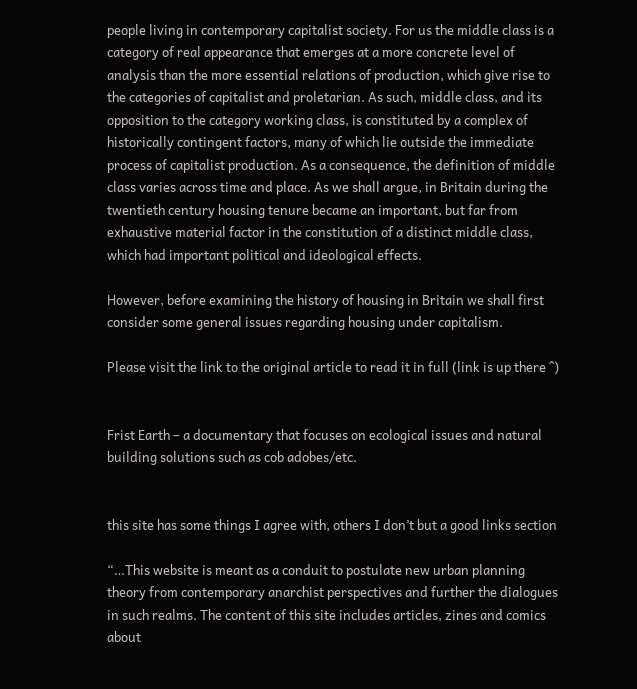people living in contemporary capitalist society. For us the middle class is a category of real appearance that emerges at a more concrete level of analysis than the more essential relations of production, which give rise to the categories of capitalist and proletarian. As such, middle class, and its opposition to the category working class, is constituted by a complex of historically contingent factors, many of which lie outside the immediate process of capitalist production. As a consequence, the definition of middle class varies across time and place. As we shall argue, in Britain during the twentieth century housing tenure became an important, but far from exhaustive material factor in the constitution of a distinct middle class, which had important political and ideological effects.

However, before examining the history of housing in Britain we shall first consider some general issues regarding housing under capitalism.

Please visit the link to the original article to read it in full (link is up there ^)


Frist Earth – a documentary that focuses on ecological issues and natural building solutions such as cob adobes/etc.


this site has some things I agree with, others I don’t but a good links section

“…This website is meant as a conduit to postulate new urban planning theory from contemporary anarchist perspectives and further the dialogues in such realms. The content of this site includes articles, zines and comics about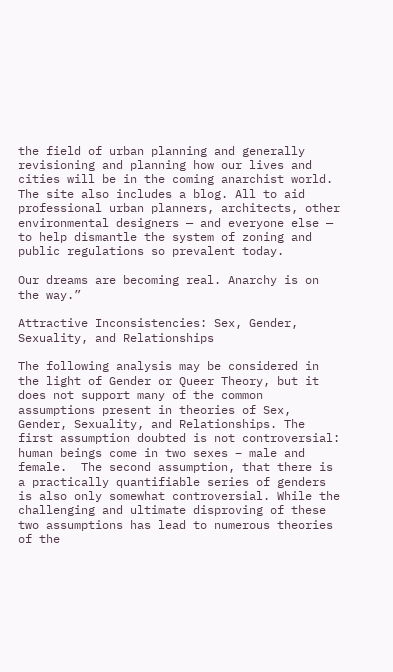the field of urban planning and generally revisioning and planning how our lives and cities will be in the coming anarchist world. The site also includes a blog. All to aid professional urban planners, architects, other environmental designers — and everyone else — to help dismantle the system of zoning and public regulations so prevalent today.

Our dreams are becoming real. Anarchy is on the way.”

Attractive Inconsistencies: Sex, Gender, Sexuality, and Relationships

The following analysis may be considered in the light of Gender or Queer Theory, but it does not support many of the common assumptions present in theories of Sex, Gender, Sexuality, and Relationships. The first assumption doubted is not controversial: human beings come in two sexes – male and female.  The second assumption, that there is a practically quantifiable series of genders is also only somewhat controversial. While the challenging and ultimate disproving of these two assumptions has lead to numerous theories of the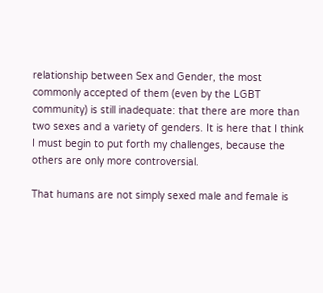relationship between Sex and Gender, the most commonly accepted of them (even by the LGBT community) is still inadequate: that there are more than two sexes and a variety of genders. It is here that I think I must begin to put forth my challenges, because the others are only more controversial.

That humans are not simply sexed male and female is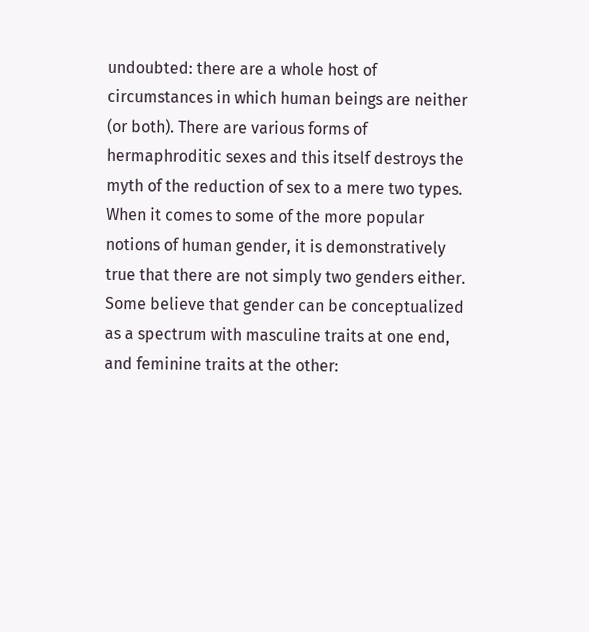undoubted: there are a whole host of circumstances in which human beings are neither (or both). There are various forms of hermaphroditic sexes and this itself destroys the myth of the reduction of sex to a mere two types. When it comes to some of the more popular notions of human gender, it is demonstratively true that there are not simply two genders either. Some believe that gender can be conceptualized as a spectrum with masculine traits at one end, and feminine traits at the other: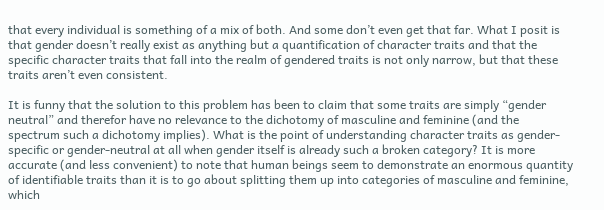that every individual is something of a mix of both. And some don’t even get that far. What I posit is that gender doesn’t really exist as anything but a quantification of character traits and that the specific character traits that fall into the realm of gendered traits is not only narrow, but that these traits aren’t even consistent.

It is funny that the solution to this problem has been to claim that some traits are simply “gender neutral” and therefor have no relevance to the dichotomy of masculine and feminine (and the spectrum such a dichotomy implies). What is the point of understanding character traits as gender-specific or gender-neutral at all when gender itself is already such a broken category? It is more accurate (and less convenient) to note that human beings seem to demonstrate an enormous quantity of identifiable traits than it is to go about splitting them up into categories of masculine and feminine, which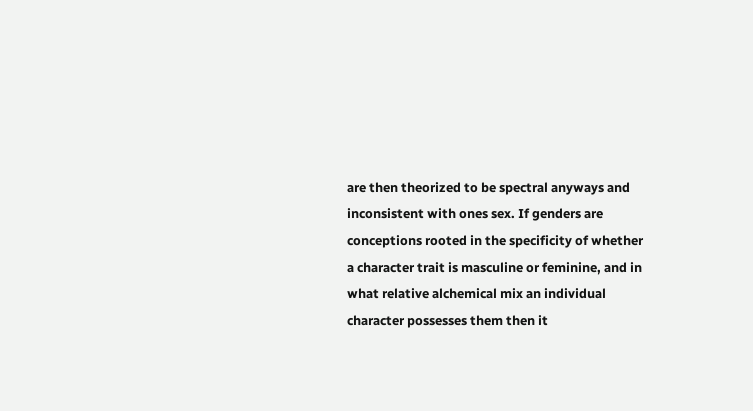are then theorized to be spectral anyways and inconsistent with ones sex. If genders are conceptions rooted in the specificity of whether a character trait is masculine or feminine, and in what relative alchemical mix an individual character possesses them then it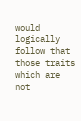would logically follow that those traits which are not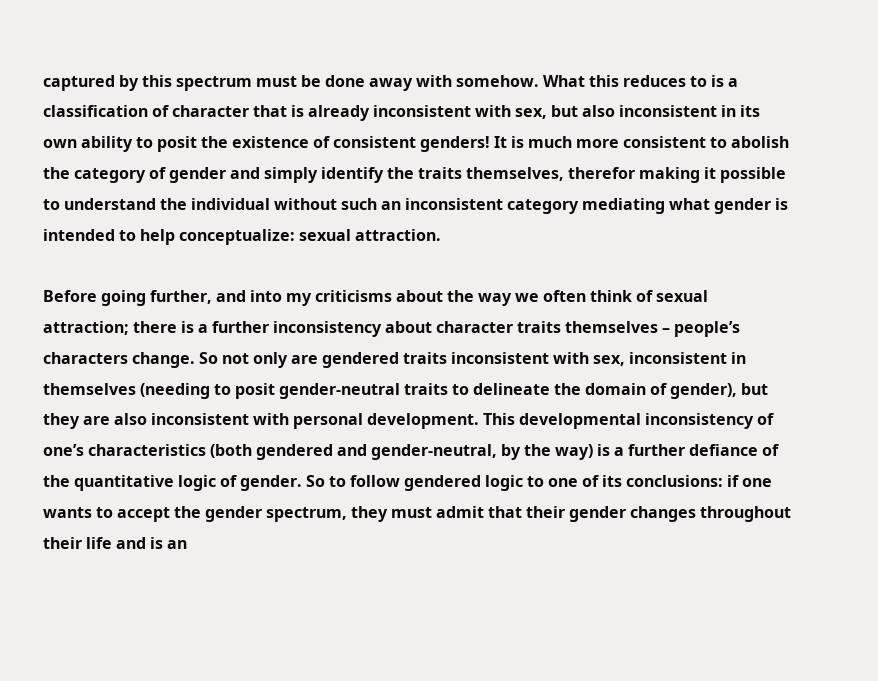captured by this spectrum must be done away with somehow. What this reduces to is a classification of character that is already inconsistent with sex, but also inconsistent in its own ability to posit the existence of consistent genders! It is much more consistent to abolish the category of gender and simply identify the traits themselves, therefor making it possible to understand the individual without such an inconsistent category mediating what gender is intended to help conceptualize: sexual attraction.

Before going further, and into my criticisms about the way we often think of sexual attraction; there is a further inconsistency about character traits themselves – people’s characters change. So not only are gendered traits inconsistent with sex, inconsistent in themselves (needing to posit gender-neutral traits to delineate the domain of gender), but they are also inconsistent with personal development. This developmental inconsistency of one’s characteristics (both gendered and gender-neutral, by the way) is a further defiance of the quantitative logic of gender. So to follow gendered logic to one of its conclusions: if one wants to accept the gender spectrum, they must admit that their gender changes throughout their life and is an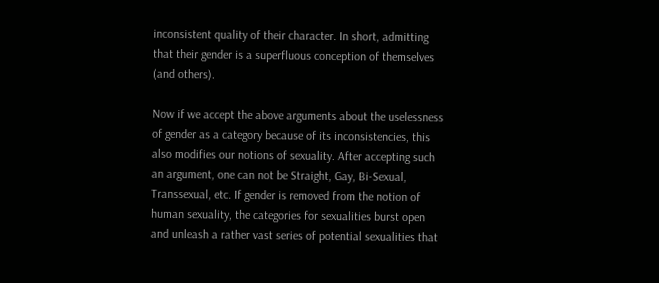inconsistent quality of their character. In short, admitting that their gender is a superfluous conception of themselves (and others).

Now if we accept the above arguments about the uselessness of gender as a category because of its inconsistencies, this also modifies our notions of sexuality. After accepting such an argument, one can not be Straight, Gay, Bi-Sexual, Transsexual, etc. If gender is removed from the notion of human sexuality, the categories for sexualities burst open and unleash a rather vast series of potential sexualities that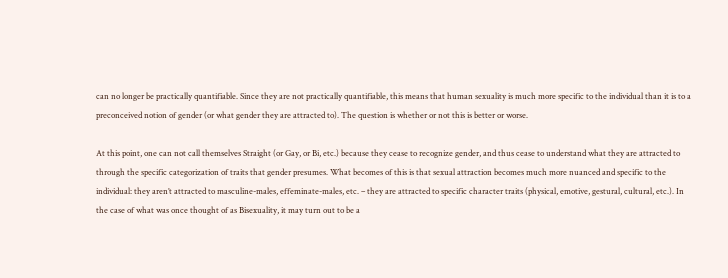can no longer be practically quantifiable. Since they are not practically quantifiable, this means that human sexuality is much more specific to the individual than it is to a preconceived notion of gender (or what gender they are attracted to). The question is whether or not this is better or worse.

At this point, one can not call themselves Straight (or Gay, or Bi, etc.) because they cease to recognize gender, and thus cease to understand what they are attracted to through the specific categorization of traits that gender presumes. What becomes of this is that sexual attraction becomes much more nuanced and specific to the individual: they aren’t attracted to masculine-males, effeminate-males, etc. – they are attracted to specific character traits (physical, emotive, gestural, cultural, etc.). In the case of what was once thought of as Bisexuality, it may turn out to be a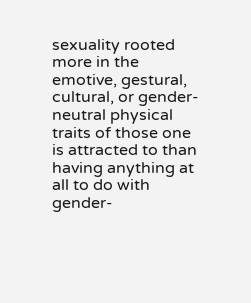sexuality rooted more in the emotive, gestural, cultural, or gender-neutral physical traits of those one is attracted to than having anything at all to do with gender-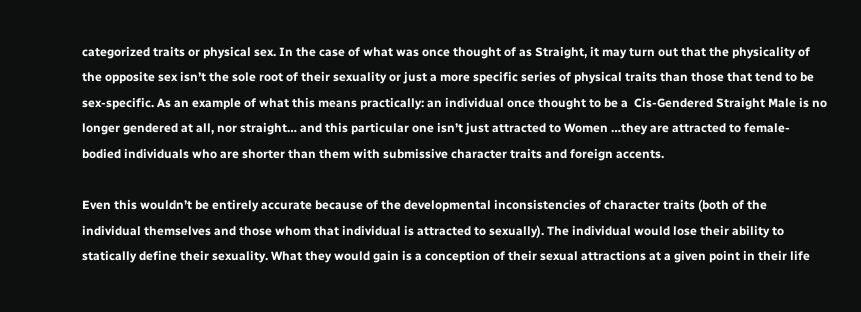categorized traits or physical sex. In the case of what was once thought of as Straight, it may turn out that the physicality of the opposite sex isn’t the sole root of their sexuality or just a more specific series of physical traits than those that tend to be sex-specific. As an example of what this means practically: an individual once thought to be a  Cis-Gendered Straight Male is no longer gendered at all, nor straight… and this particular one isn’t just attracted to Women …they are attracted to female-bodied individuals who are shorter than them with submissive character traits and foreign accents.

Even this wouldn’t be entirely accurate because of the developmental inconsistencies of character traits (both of the individual themselves and those whom that individual is attracted to sexually). The individual would lose their ability to statically define their sexuality. What they would gain is a conception of their sexual attractions at a given point in their life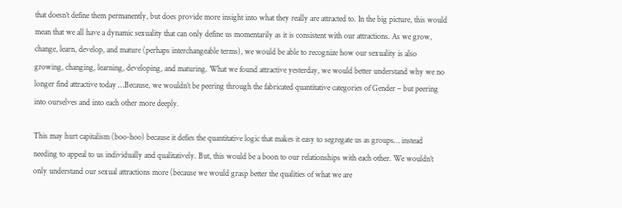that doesn’t define them permanently, but does provide more insight into what they really are attracted to. In the big picture, this would mean that we all have a dynamic sexuality that can only define us momentarily as it is consistent with our attractions. As we grow, change, learn, develop, and mature (perhaps interchangeable terms), we would be able to recognize how our sexuality is also growing, changing, learning, developing, and maturing. What we found attractive yesterday, we would better understand why we no longer find attractive today …Because, we wouldn’t be peering through the fabricated quantitative categories of Gender – but peering into ourselves and into each other more deeply.

This may hurt capitalism (boo-hoo) because it defies the quantitative logic that makes it easy to segregate us as groups… instead needing to appeal to us individually and qualitatively. But, this would be a boon to our relationships with each other. We wouldn’t only understand our sexual attractions more (because we would grasp better the qualities of what we are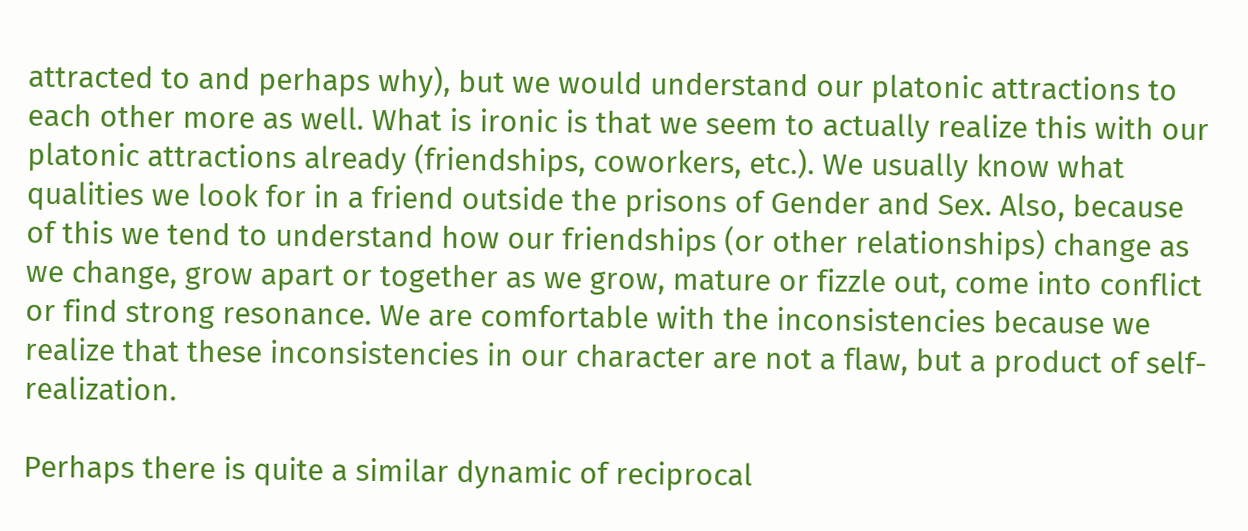attracted to and perhaps why), but we would understand our platonic attractions to each other more as well. What is ironic is that we seem to actually realize this with our platonic attractions already (friendships, coworkers, etc.). We usually know what qualities we look for in a friend outside the prisons of Gender and Sex. Also, because of this we tend to understand how our friendships (or other relationships) change as we change, grow apart or together as we grow, mature or fizzle out, come into conflict or find strong resonance. We are comfortable with the inconsistencies because we realize that these inconsistencies in our character are not a flaw, but a product of self-realization.

Perhaps there is quite a similar dynamic of reciprocal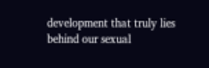development that truly lies behind our sexual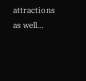attractions as well…